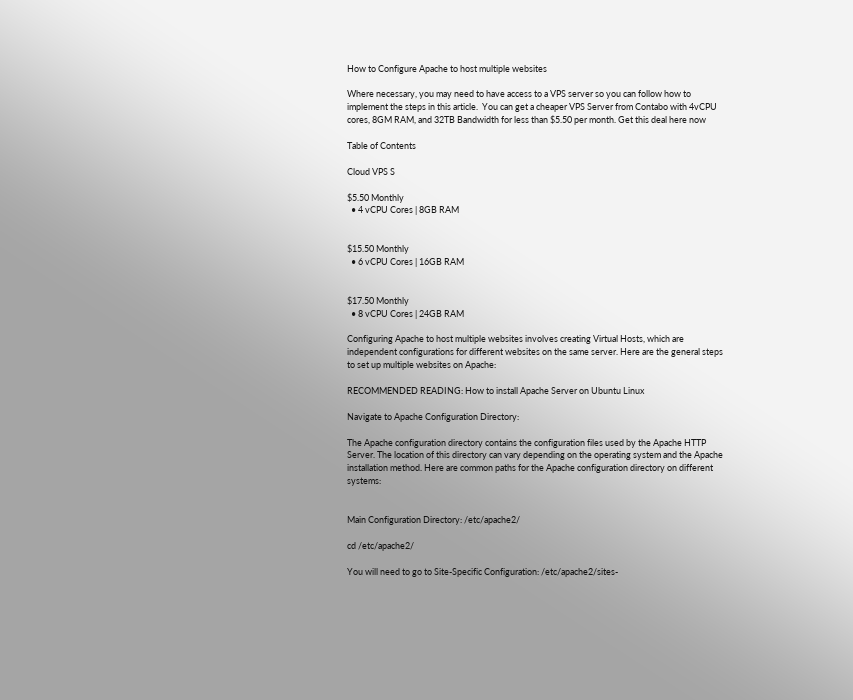How to Configure Apache to host multiple websites

Where necessary, you may need to have access to a VPS server so you can follow how to implement the steps in this article.  You can get a cheaper VPS Server from Contabo with 4vCPU cores, 8GM RAM, and 32TB Bandwidth for less than $5.50 per month. Get this deal here now

Table of Contents

Cloud VPS S

$5.50 Monthly
  • 4 vCPU Cores | 8GB RAM


$15.50 Monthly
  • 6 vCPU Cores | 16GB RAM


$17.50 Monthly
  • 8 vCPU Cores | 24GB RAM

Configuring Apache to host multiple websites involves creating Virtual Hosts, which are independent configurations for different websites on the same server. Here are the general steps to set up multiple websites on Apache:

RECOMMENDED READING: How to install Apache Server on Ubuntu Linux

Navigate to Apache Configuration Directory:

The Apache configuration directory contains the configuration files used by the Apache HTTP Server. The location of this directory can vary depending on the operating system and the Apache installation method. Here are common paths for the Apache configuration directory on different systems:


Main Configuration Directory: /etc/apache2/

cd /etc/apache2/

You will need to go to Site-Specific Configuration: /etc/apache2/sites-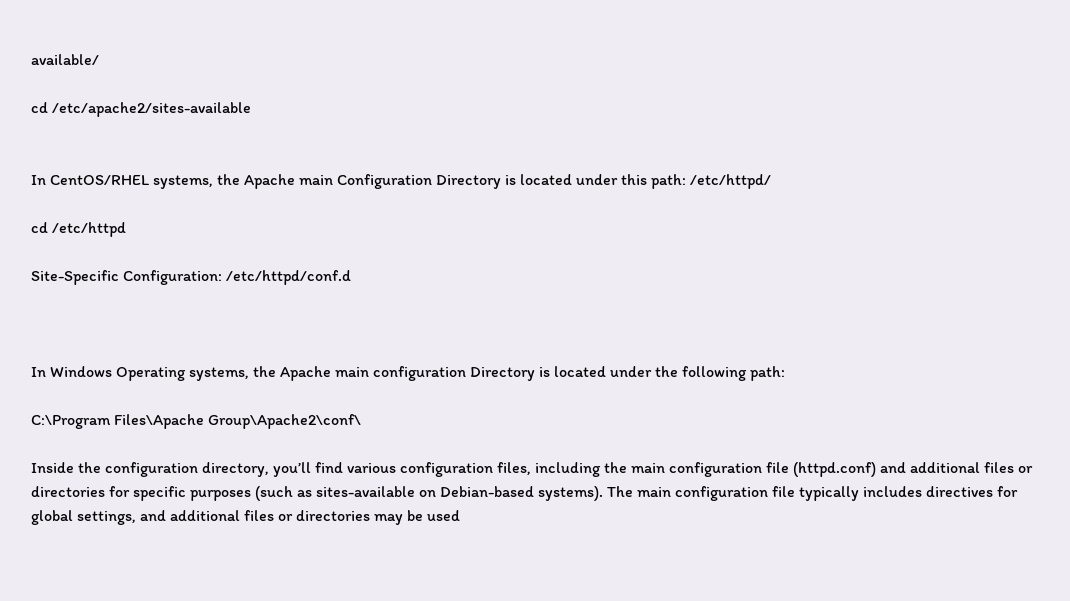available/

cd /etc/apache2/sites-available


In CentOS/RHEL systems, the Apache main Configuration Directory is located under this path: /etc/httpd/

cd /etc/httpd

Site-Specific Configuration: /etc/httpd/conf.d



In Windows Operating systems, the Apache main configuration Directory is located under the following path:

C:\Program Files\Apache Group\Apache2\conf\

Inside the configuration directory, you’ll find various configuration files, including the main configuration file (httpd.conf) and additional files or directories for specific purposes (such as sites-available on Debian-based systems). The main configuration file typically includes directives for global settings, and additional files or directories may be used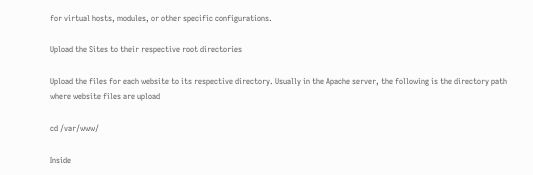for virtual hosts, modules, or other specific configurations.

Upload the Sites to their respective root directories

Upload the files for each website to its respective directory. Usually in the Apache server, the following is the directory path where website files are upload

cd /var/www/

Inside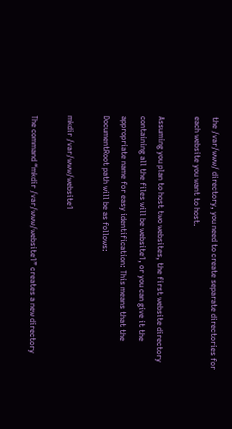the /var/www/ directory, you need to create separate directories for each website you want to host.

Assuming you plan to host two websites, the first website directory containing all the files will be website1, or you can give it the appropriate name for easy identification: This means that the DocumentRoot path will be as follows:

mkdir /var/www/website1

The command “mkdir /var/www/website1” creates a new directory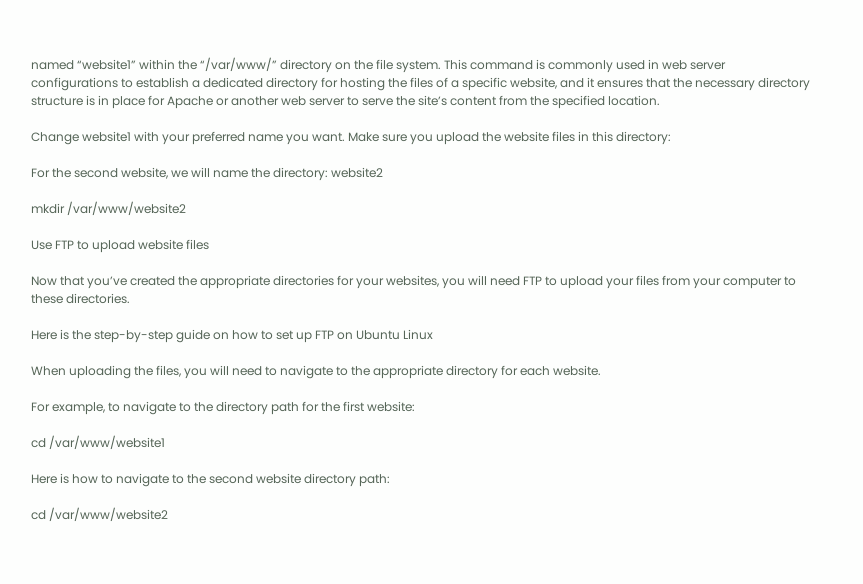named “website1” within the “/var/www/” directory on the file system. This command is commonly used in web server configurations to establish a dedicated directory for hosting the files of a specific website, and it ensures that the necessary directory structure is in place for Apache or another web server to serve the site’s content from the specified location.

Change website1 with your preferred name you want. Make sure you upload the website files in this directory:

For the second website, we will name the directory: website2

mkdir /var/www/website2

Use FTP to upload website files

Now that you’ve created the appropriate directories for your websites, you will need FTP to upload your files from your computer to these directories.

Here is the step-by-step guide on how to set up FTP on Ubuntu Linux

When uploading the files, you will need to navigate to the appropriate directory for each website.

For example, to navigate to the directory path for the first website:

cd /var/www/website1

Here is how to navigate to the second website directory path:

cd /var/www/website2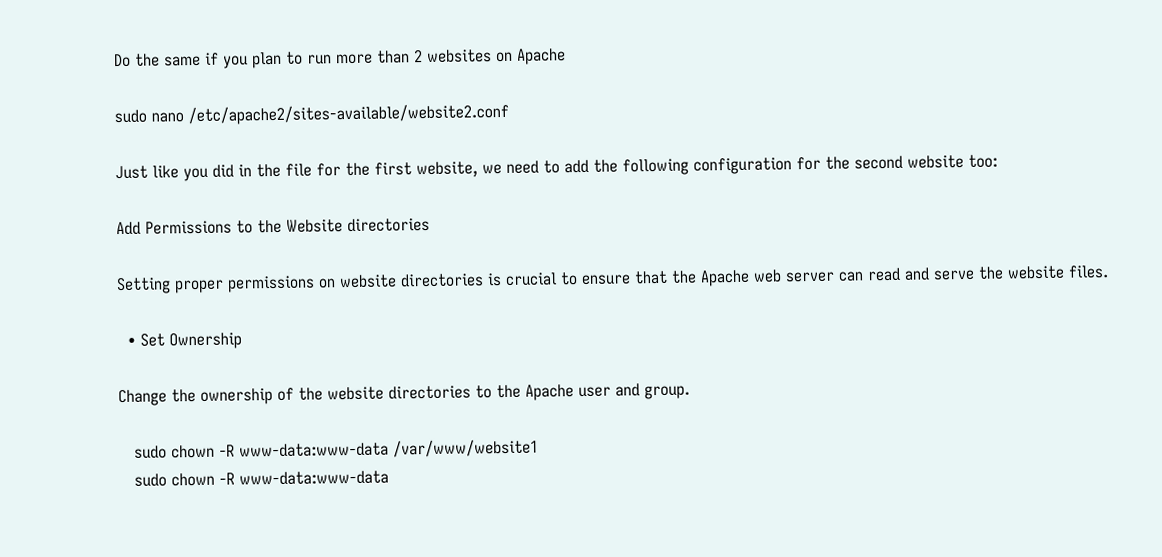Do the same if you plan to run more than 2 websites on Apache

sudo nano /etc/apache2/sites-available/website2.conf

Just like you did in the file for the first website, we need to add the following configuration for the second website too:

Add Permissions to the Website directories

Setting proper permissions on website directories is crucial to ensure that the Apache web server can read and serve the website files.

  • Set Ownership

Change the ownership of the website directories to the Apache user and group.

   sudo chown -R www-data:www-data /var/www/website1
   sudo chown -R www-data:www-data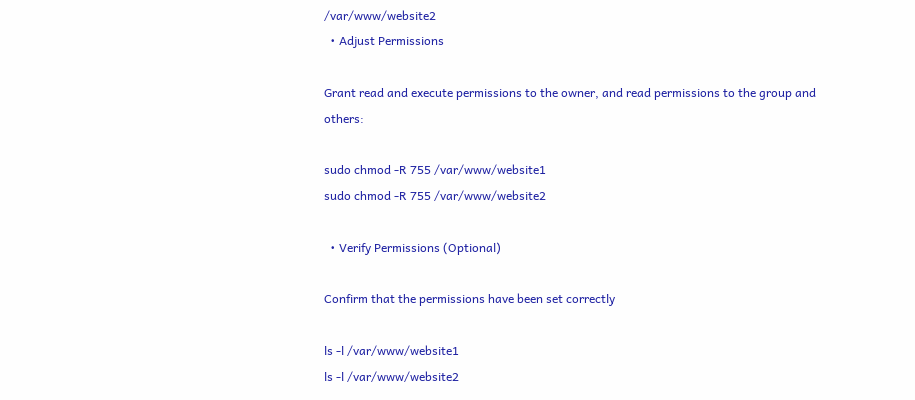/var/www/website2
  • Adjust Permissions

Grant read and execute permissions to the owner, and read permissions to the group and others:

sudo chmod -R 755 /var/www/website1
sudo chmod -R 755 /var/www/website2

  • Verify Permissions (Optional)

Confirm that the permissions have been set correctly

ls -l /var/www/website1
ls -l /var/www/website2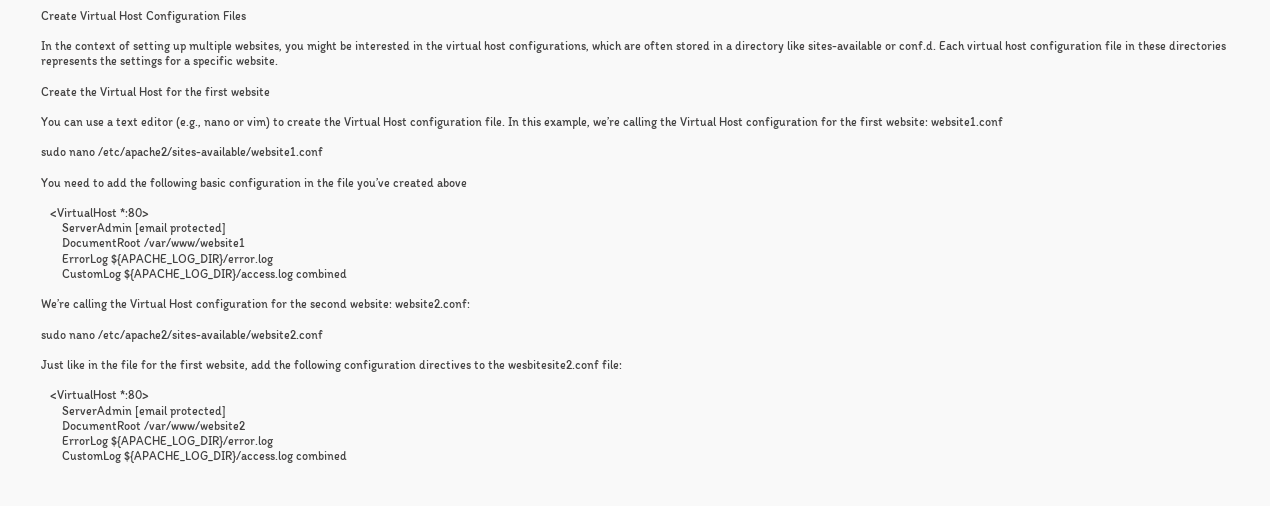Create Virtual Host Configuration Files

In the context of setting up multiple websites, you might be interested in the virtual host configurations, which are often stored in a directory like sites-available or conf.d. Each virtual host configuration file in these directories represents the settings for a specific website.

Create the Virtual Host for the first website

You can use a text editor (e.g., nano or vim) to create the Virtual Host configuration file. In this example, we’re calling the Virtual Host configuration for the first website: website1.conf

sudo nano /etc/apache2/sites-available/website1.conf

You need to add the following basic configuration in the file you’ve created above

   <VirtualHost *:80>
       ServerAdmin [email protected]
       DocumentRoot /var/www/website1
       ErrorLog ${APACHE_LOG_DIR}/error.log
       CustomLog ${APACHE_LOG_DIR}/access.log combined

We’re calling the Virtual Host configuration for the second website: website2.conf:

sudo nano /etc/apache2/sites-available/website2.conf

Just like in the file for the first website, add the following configuration directives to the wesbitesite2.conf file:

   <VirtualHost *:80>
       ServerAdmin [email protected]
       DocumentRoot /var/www/website2
       ErrorLog ${APACHE_LOG_DIR}/error.log
       CustomLog ${APACHE_LOG_DIR}/access.log combined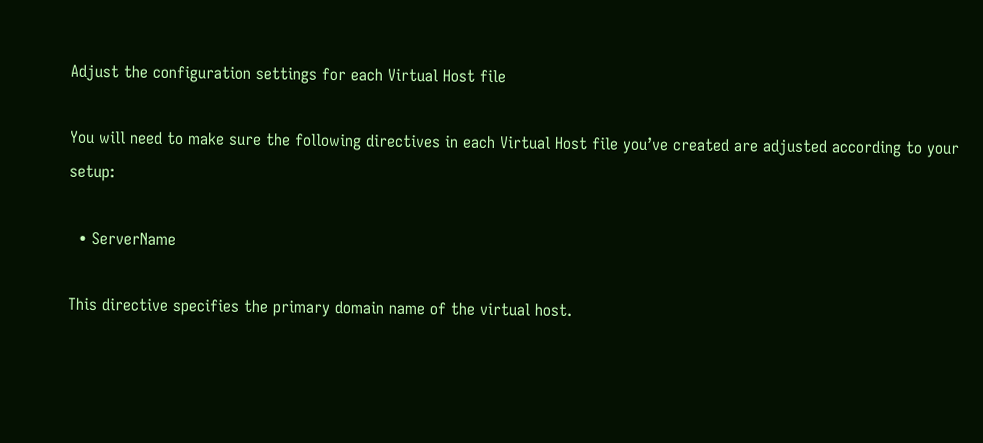Adjust the configuration settings for each Virtual Host file

You will need to make sure the following directives in each Virtual Host file you’ve created are adjusted according to your setup:

  • ServerName

This directive specifies the primary domain name of the virtual host.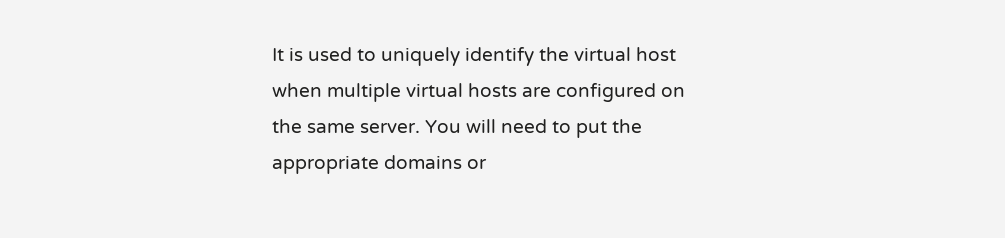It is used to uniquely identify the virtual host when multiple virtual hosts are configured on the same server. You will need to put the appropriate domains or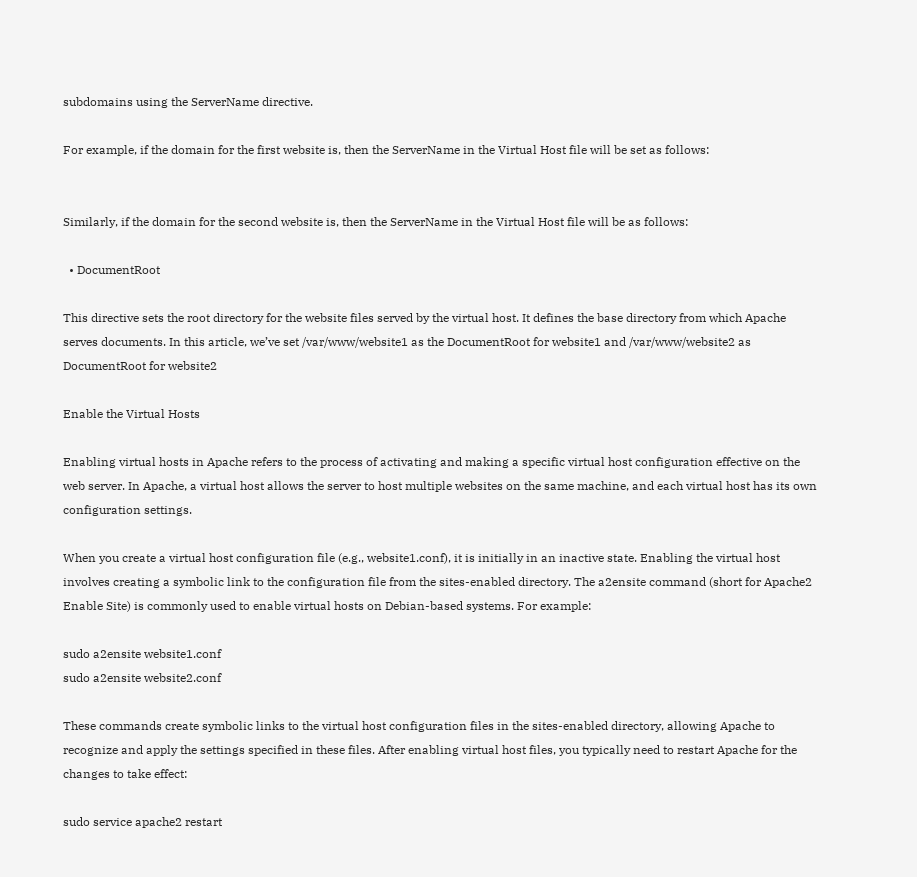subdomains using the ServerName directive.

For example, if the domain for the first website is, then the ServerName in the Virtual Host file will be set as follows:


Similarly, if the domain for the second website is, then the ServerName in the Virtual Host file will be as follows:

  • DocumentRoot

This directive sets the root directory for the website files served by the virtual host. It defines the base directory from which Apache serves documents. In this article, we’ve set /var/www/website1 as the DocumentRoot for website1 and /var/www/website2 as DocumentRoot for website2

Enable the Virtual Hosts

Enabling virtual hosts in Apache refers to the process of activating and making a specific virtual host configuration effective on the web server. In Apache, a virtual host allows the server to host multiple websites on the same machine, and each virtual host has its own configuration settings.

When you create a virtual host configuration file (e.g., website1.conf), it is initially in an inactive state. Enabling the virtual host involves creating a symbolic link to the configuration file from the sites-enabled directory. The a2ensite command (short for Apache2 Enable Site) is commonly used to enable virtual hosts on Debian-based systems. For example:

sudo a2ensite website1.conf
sudo a2ensite website2.conf

These commands create symbolic links to the virtual host configuration files in the sites-enabled directory, allowing Apache to recognize and apply the settings specified in these files. After enabling virtual host files, you typically need to restart Apache for the changes to take effect:

sudo service apache2 restart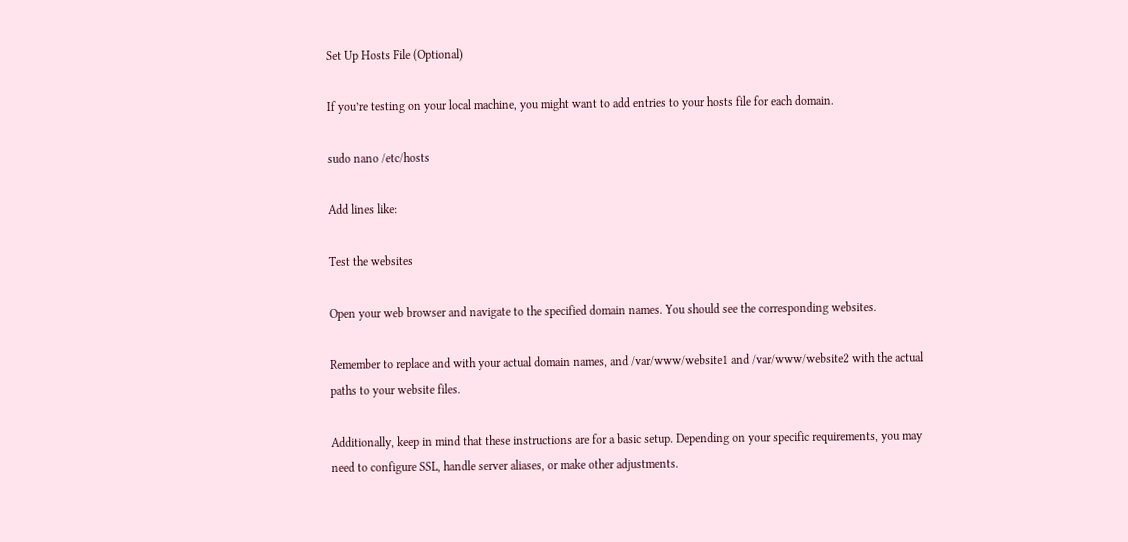Set Up Hosts File (Optional)

If you’re testing on your local machine, you might want to add entries to your hosts file for each domain.

sudo nano /etc/hosts

Add lines like:

Test the websites

Open your web browser and navigate to the specified domain names. You should see the corresponding websites.

Remember to replace and with your actual domain names, and /var/www/website1 and /var/www/website2 with the actual paths to your website files.

Additionally, keep in mind that these instructions are for a basic setup. Depending on your specific requirements, you may need to configure SSL, handle server aliases, or make other adjustments.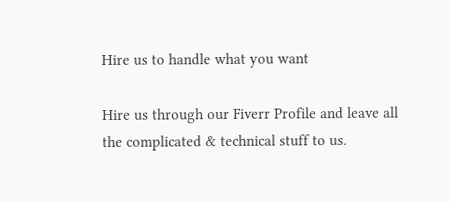Hire us to handle what you want

Hire us through our Fiverr Profile and leave all the complicated & technical stuff to us.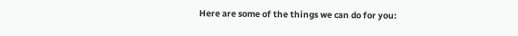Here are some of the things we can do for you: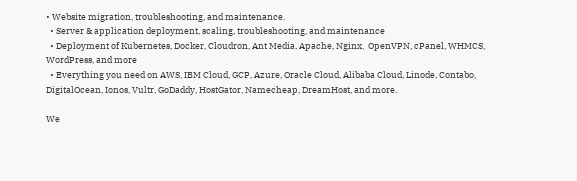• Website migration, troubleshooting, and maintenance.
  • Server & application deployment, scaling, troubleshooting, and maintenance
  • Deployment of Kubernetes, Docker, Cloudron, Ant Media, Apache, Nginx,  OpenVPN, cPanel, WHMCS, WordPress, and more
  • Everything you need on AWS, IBM Cloud, GCP, Azure, Oracle Cloud, Alibaba Cloud, Linode, Contabo, DigitalOcean, Ionos, Vultr, GoDaddy, HostGator, Namecheap, DreamHost, and more.

We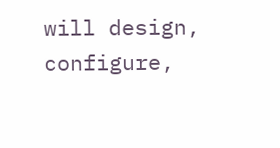will design, configure,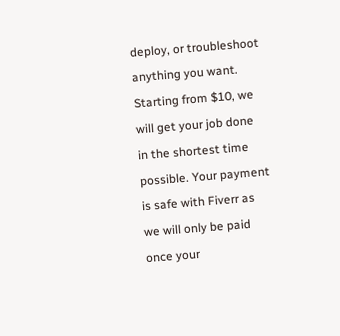deploy, or troubleshoot anything you want. Starting from $10, we will get your job done in the shortest time possible. Your payment is safe with Fiverr as we will only be paid once your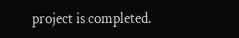project is completed.